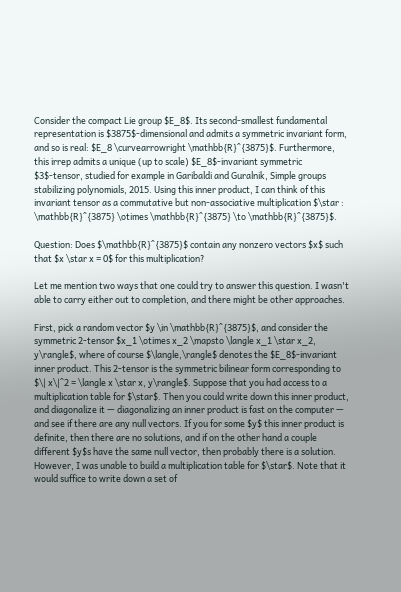Consider the compact Lie group $E_8$. Its second-smallest fundamental representation is $3875$-dimensional and admits a symmetric invariant form, and so is real: $E_8 \curvearrowright \mathbb{R}^{3875}$. Furthermore, this irrep admits a unique (up to scale) $E_8$-invariant symmetric $3$-tensor, studied for example in Garibaldi and Guralnik, Simple groups stabilizing polynomials, 2015. Using this inner product, I can think of this invariant tensor as a commutative but non-associative multiplication $\star : \mathbb{R}^{3875} \otimes \mathbb{R}^{3875} \to \mathbb{R}^{3875}$.

Question: Does $\mathbb{R}^{3875}$ contain any nonzero vectors $x$ such that $x \star x = 0$ for this multiplication?

Let me mention two ways that one could try to answer this question. I wasn't able to carry either out to completion, and there might be other approaches.

First, pick a random vector $y \in \mathbb{R}^{3875}$, and consider the symmetric 2-tensor $x_1 \otimes x_2 \mapsto \langle x_1 \star x_2, y\rangle$, where of course $\langle,\rangle$ denotes the $E_8$-invariant inner product. This 2-tensor is the symmetric bilinear form corresponding to $\| x\|^2 = \langle x \star x, y\rangle$. Suppose that you had access to a multiplication table for $\star$. Then you could write down this inner product, and diagonalize it — diagonalizing an inner product is fast on the computer — and see if there are any null vectors. If you for some $y$ this inner product is definite, then there are no solutions, and if on the other hand a couple different $y$s have the same null vector, then probably there is a solution. However, I was unable to build a multiplication table for $\star$. Note that it would suffice to write down a set of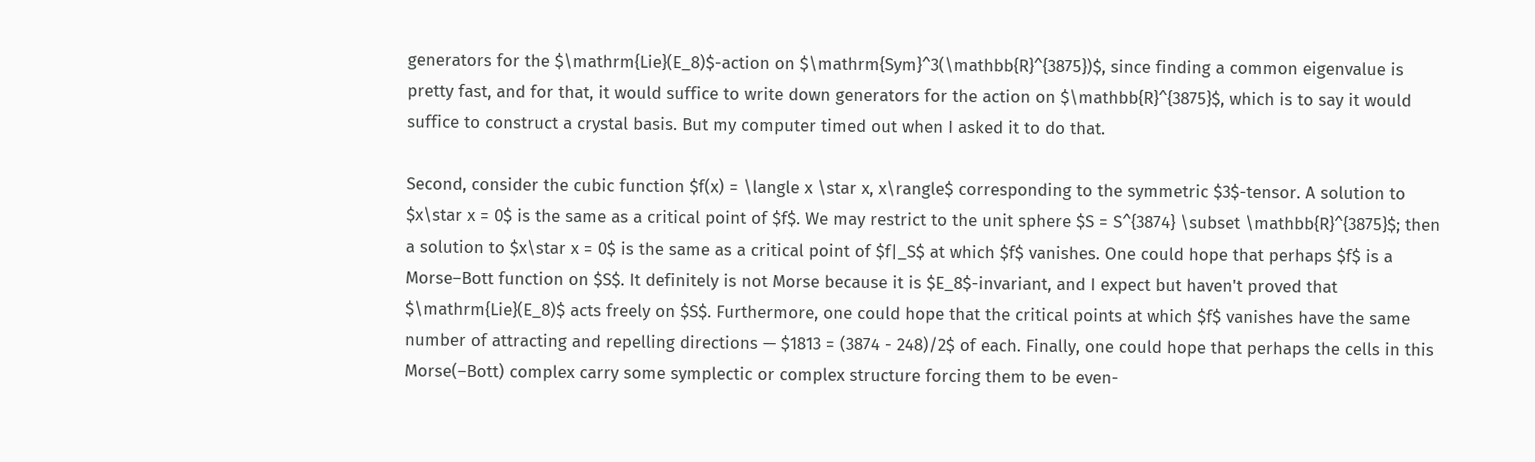generators for the $\mathrm{Lie}(E_8)$-action on $\mathrm{Sym}^3(\mathbb{R}^{3875})$, since finding a common eigenvalue is pretty fast, and for that, it would suffice to write down generators for the action on $\mathbb{R}^{3875}$, which is to say it would suffice to construct a crystal basis. But my computer timed out when I asked it to do that.

Second, consider the cubic function $f(x) = \langle x \star x, x\rangle$ corresponding to the symmetric $3$-tensor. A solution to $x\star x = 0$ is the same as a critical point of $f$. We may restrict to the unit sphere $S = S^{3874} \subset \mathbb{R}^{3875}$; then a solution to $x\star x = 0$ is the same as a critical point of $f|_S$ at which $f$ vanishes. One could hope that perhaps $f$ is a Morse–Bott function on $S$. It definitely is not Morse because it is $E_8$-invariant, and I expect but haven't proved that $\mathrm{Lie}(E_8)$ acts freely on $S$. Furthermore, one could hope that the critical points at which $f$ vanishes have the same number of attracting and repelling directions — $1813 = (3874 - 248)/2$ of each. Finally, one could hope that perhaps the cells in this Morse(–Bott) complex carry some symplectic or complex structure forcing them to be even-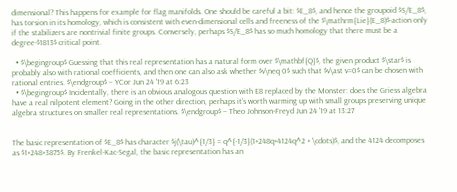dimensional? This happens for example for flag manifolds. One should be careful a bit: $E_8$, and hence the groupoid $S/E_8$, has torsion in its homology, which is consistent with even-dimensional cells and freeness of the $\mathrm{Lie}(E_8)$-action only if the stabilizers are nontrivial finite groups. Conversely, perhaps $S/E_8$ has so much homology that there must be a degree-$1813$ critical point.

  • $\begingroup$ Guessing that this real representation has a natural form over $\mathbf{Q}$, the given product $\star$ is probably also with rational coefficients, and then one can also ask whether $v\neq 0$ such that $v\ast v=0$ can be chosen with rational entries. $\endgroup$ – YCor Jun 24 '19 at 6:23
  • $\begingroup$ Incidentally, there is an obvious analogous question with E8 replaced by the Monster: does the Griess algebra have a real nilpotent element? Going in the other direction, perhaps it’s worth warming up with small groups preserving unique algebra structures on smaller real representations. $\endgroup$ – Theo Johnson-Freyd Jun 24 '19 at 13:27


The basic representation of $E_8$ has character $j(\tau)^{1/3} = q^{-1/3}(1+248q+4124q^2 + \cdots)$, and the 4124 decomposes as $1+248+3875$. By Frenkel-Kac-Segal, the basic representation has an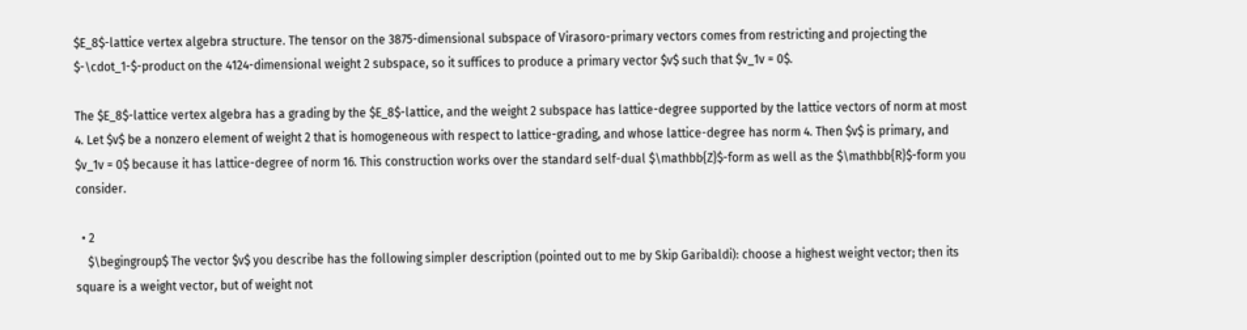$E_8$-lattice vertex algebra structure. The tensor on the 3875-dimensional subspace of Virasoro-primary vectors comes from restricting and projecting the $-\cdot_1-$-product on the 4124-dimensional weight 2 subspace, so it suffices to produce a primary vector $v$ such that $v_1v = 0$.

The $E_8$-lattice vertex algebra has a grading by the $E_8$-lattice, and the weight 2 subspace has lattice-degree supported by the lattice vectors of norm at most 4. Let $v$ be a nonzero element of weight 2 that is homogeneous with respect to lattice-grading, and whose lattice-degree has norm 4. Then $v$ is primary, and $v_1v = 0$ because it has lattice-degree of norm 16. This construction works over the standard self-dual $\mathbb{Z}$-form as well as the $\mathbb{R}$-form you consider.

  • 2
    $\begingroup$ The vector $v$ you describe has the following simpler description (pointed out to me by Skip Garibaldi): choose a highest weight vector; then its square is a weight vector, but of weight not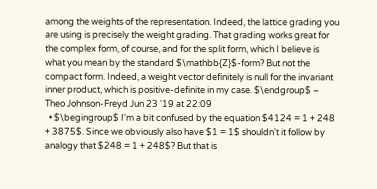among the weights of the representation. Indeed, the lattice grading you are using is precisely the weight grading. That grading works great for the complex form, of course, and for the split form, which I believe is what you mean by the standard $\mathbb{Z}$-form? But not the compact form. Indeed, a weight vector definitely is null for the invariant inner product, which is positive-definite in my case. $\endgroup$ – Theo Johnson-Freyd Jun 23 '19 at 22:09
  • $\begingroup$ I'm a bit confused by the equation $4124 = 1 + 248 + 3875$. Since we obviously also have $1 = 1$ shouldn't it follow by analogy that $248 = 1 + 248$? But that is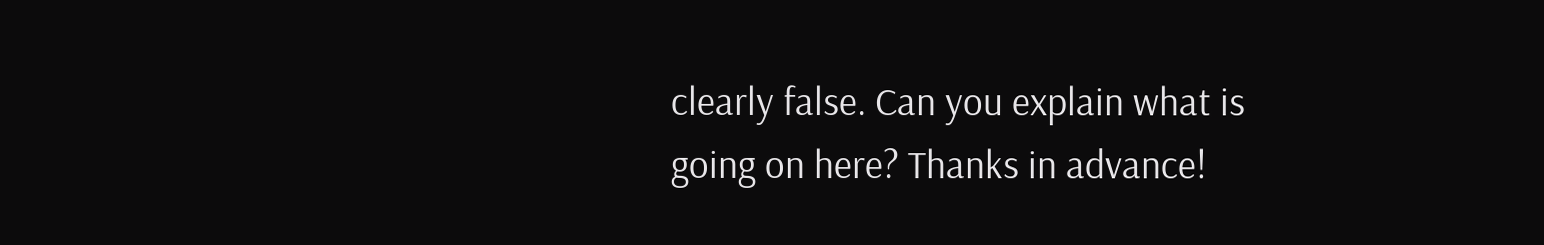clearly false. Can you explain what is going on here? Thanks in advance!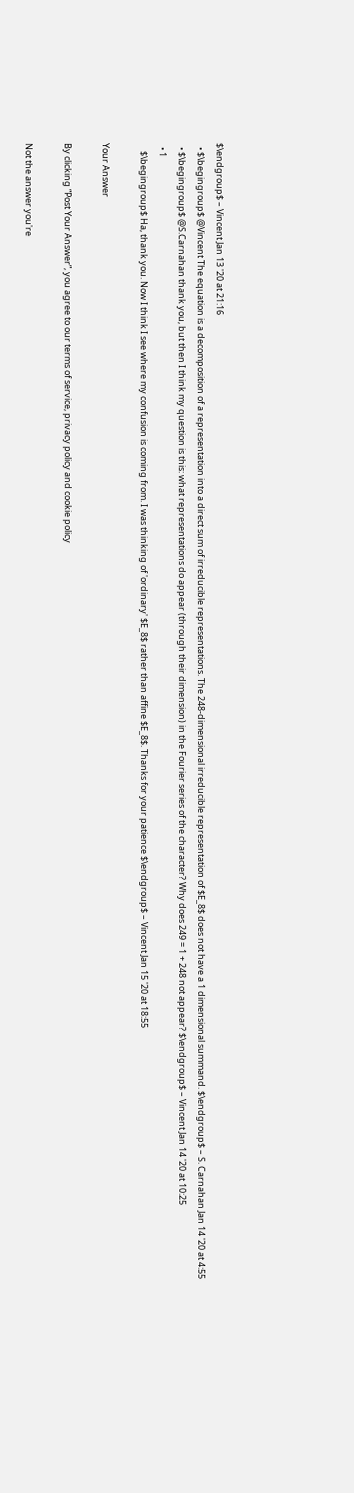$\endgroup$ – Vincent Jan 13 '20 at 21:16
  • $\begingroup$ @Vincent The equation is a decomposition of a representation into a direct sum of irreducible representations. The 248-dimensional irreducible representation of $E_8$ does not have a 1 dimensional summand. $\endgroup$ – S. Carnahan Jan 14 '20 at 4:55
  • $\begingroup$ @S.Carnahan thank you, but then I think my question is this: what representations do appear (through their dimension) in the Fourier series of the character? Why does 249 = 1 + 248 not appear? $\endgroup$ – Vincent Jan 14 '20 at 10:25
  • 1
    $\begingroup$ Ha, thank you. Now I think I see where my confusion is coming from. I was thinking of 'ordinary' $E_8$ rather than affine $E_8$. Thanks for your patience $\endgroup$ – Vincent Jan 15 '20 at 18:55

Your Answer

By clicking “Post Your Answer”, you agree to our terms of service, privacy policy and cookie policy

Not the answer you're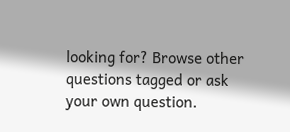looking for? Browse other questions tagged or ask your own question.